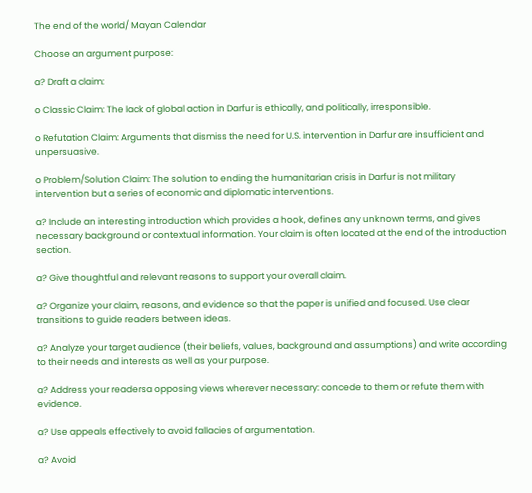The end of the world/ Mayan Calendar

Choose an argument purpose:

a? Draft a claim:

o Classic Claim: The lack of global action in Darfur is ethically, and politically, irresponsible.

o Refutation Claim: Arguments that dismiss the need for U.S. intervention in Darfur are insufficient and unpersuasive.

o Problem/Solution Claim: The solution to ending the humanitarian crisis in Darfur is not military intervention but a series of economic and diplomatic interventions.

a? Include an interesting introduction which provides a hook, defines any unknown terms, and gives necessary background or contextual information. Your claim is often located at the end of the introduction section.

a? Give thoughtful and relevant reasons to support your overall claim.

a? Organize your claim, reasons, and evidence so that the paper is unified and focused. Use clear transitions to guide readers between ideas.

a? Analyze your target audience (their beliefs, values, background and assumptions) and write according to their needs and interests as well as your purpose.

a? Address your readersa opposing views wherever necessary: concede to them or refute them with evidence.

a? Use appeals effectively to avoid fallacies of argumentation.

a? Avoid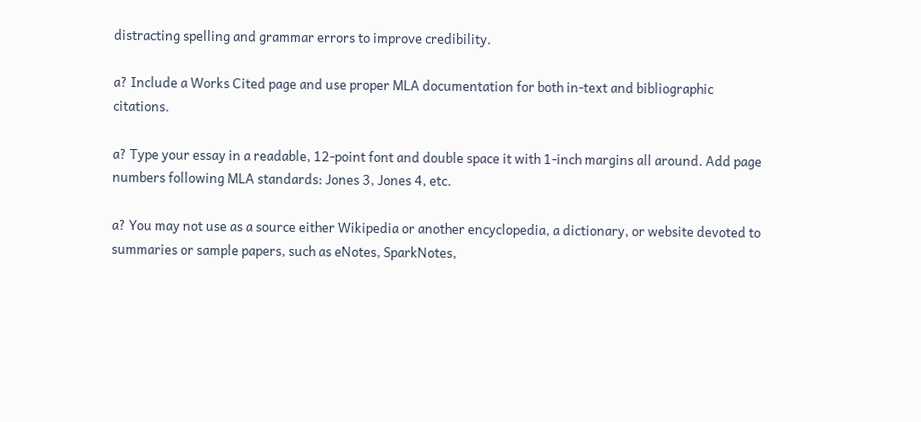distracting spelling and grammar errors to improve credibility.

a? Include a Works Cited page and use proper MLA documentation for both in-text and bibliographic citations.

a? Type your essay in a readable, 12-point font and double space it with 1-inch margins all around. Add page numbers following MLA standards: Jones 3, Jones 4, etc.

a? You may not use as a source either Wikipedia or another encyclopedia, a dictionary, or website devoted to summaries or sample papers, such as eNotes, SparkNotes,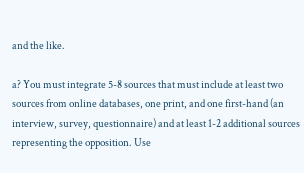and the like.

a? You must integrate 5-8 sources that must include at least two sources from online databases, one print, and one first-hand (an interview, survey, questionnaire) and at least 1-2 additional sources representing the opposition. Use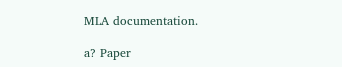MLA documentation.

a? Paper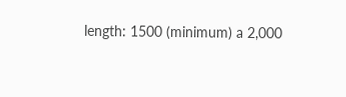length: 1500 (minimum) a 2,000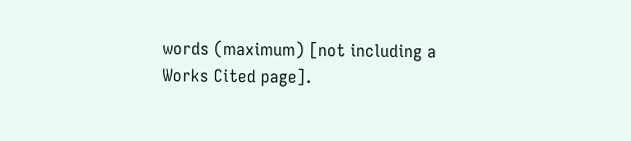words (maximum) [not including a Works Cited page].